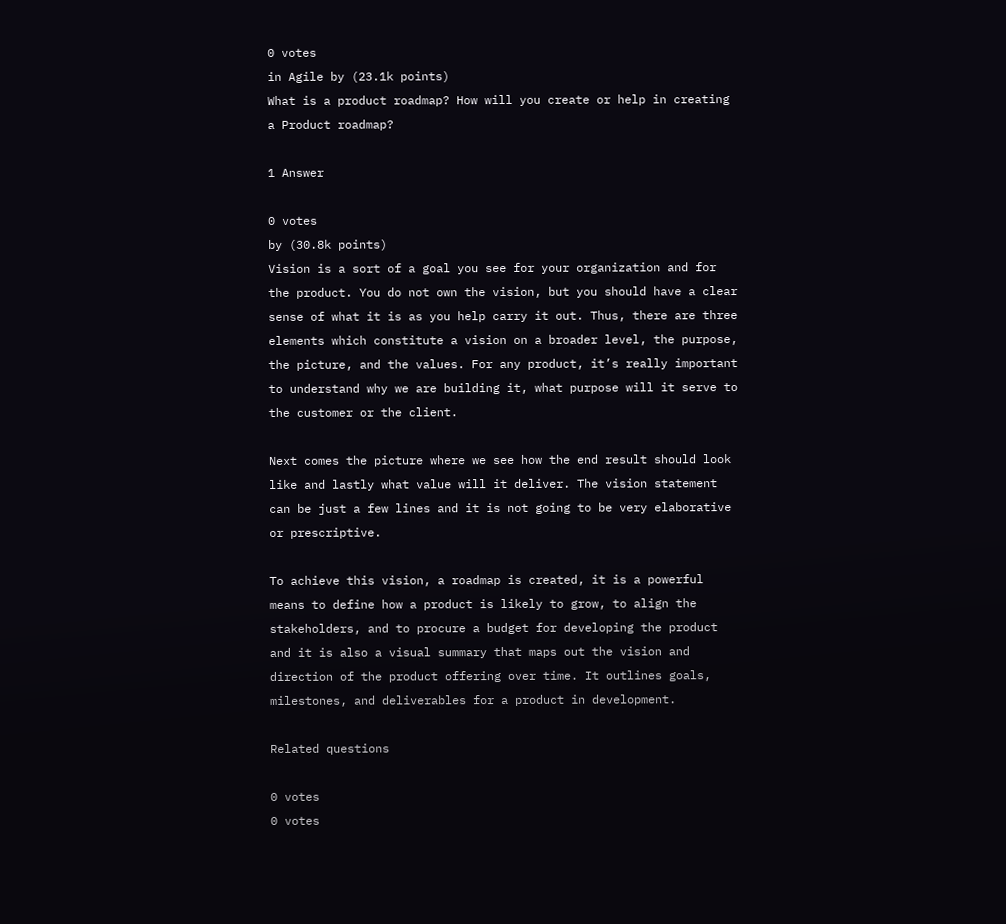0 votes
in Agile by (23.1k points)
What is a product roadmap? How will you create or help in creating a Product roadmap?

1 Answer

0 votes
by (30.8k points)
Vision is a sort of a goal you see for your organization and for the product. You do not own the vision, but you should have a clear sense of what it is as you help carry it out. Thus, there are three elements which constitute a vision on a broader level, the purpose, the picture, and the values. For any product, it’s really important to understand why we are building it, what purpose will it serve to the customer or the client.

Next comes the picture where we see how the end result should look like and lastly what value will it deliver. The vision statement can be just a few lines and it is not going to be very elaborative or prescriptive.

To achieve this vision, a roadmap is created, it is a powerful means to define how a product is likely to grow, to align the stakeholders, and to procure a budget for developing the product and it is also a visual summary that maps out the vision and direction of the product offering over time. It outlines goals, milestones, and deliverables for a product in development.

Related questions

0 votes
0 votes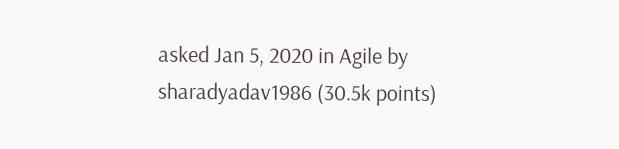asked Jan 5, 2020 in Agile by sharadyadav1986 (30.5k points)